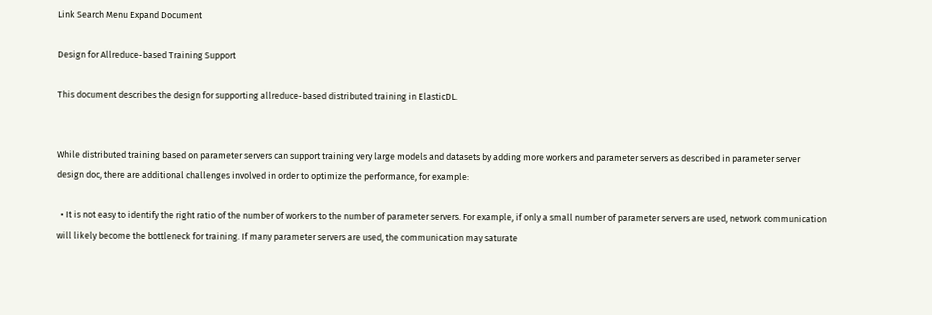Link Search Menu Expand Document

Design for Allreduce-based Training Support

This document describes the design for supporting allreduce-based distributed training in ElasticDL.


While distributed training based on parameter servers can support training very large models and datasets by adding more workers and parameter servers as described in parameter server design doc, there are additional challenges involved in order to optimize the performance, for example:

  • It is not easy to identify the right ratio of the number of workers to the number of parameter servers. For example, if only a small number of parameter servers are used, network communication will likely become the bottleneck for training. If many parameter servers are used, the communication may saturate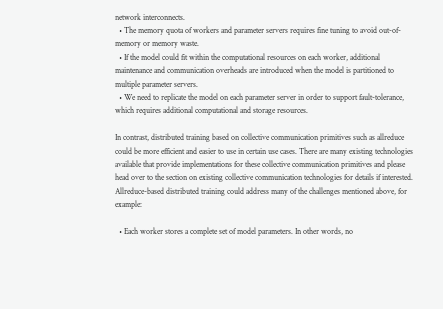network interconnects.
  • The memory quota of workers and parameter servers requires fine tuning to avoid out-of-memory or memory waste.
  • If the model could fit within the computational resources on each worker, additional maintenance and communication overheads are introduced when the model is partitioned to multiple parameter servers.
  • We need to replicate the model on each parameter server in order to support fault-tolerance, which requires additional computational and storage resources.

In contrast, distributed training based on collective communication primitives such as allreduce could be more efficient and easier to use in certain use cases. There are many existing technologies available that provide implementations for these collective communication primitives and please head over to the section on existing collective communication technologies for details if interested. Allreduce-based distributed training could address many of the challenges mentioned above, for example:

  • Each worker stores a complete set of model parameters. In other words, no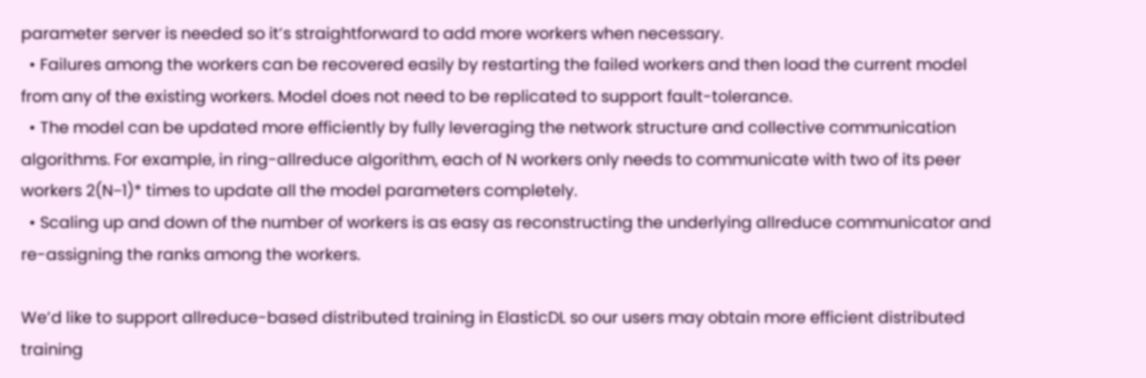parameter server is needed so it’s straightforward to add more workers when necessary.
  • Failures among the workers can be recovered easily by restarting the failed workers and then load the current model from any of the existing workers. Model does not need to be replicated to support fault-tolerance.
  • The model can be updated more efficiently by fully leveraging the network structure and collective communication algorithms. For example, in ring-allreduce algorithm, each of N workers only needs to communicate with two of its peer workers 2(N−1)* times to update all the model parameters completely.
  • Scaling up and down of the number of workers is as easy as reconstructing the underlying allreduce communicator and re-assigning the ranks among the workers.

We’d like to support allreduce-based distributed training in ElasticDL so our users may obtain more efficient distributed training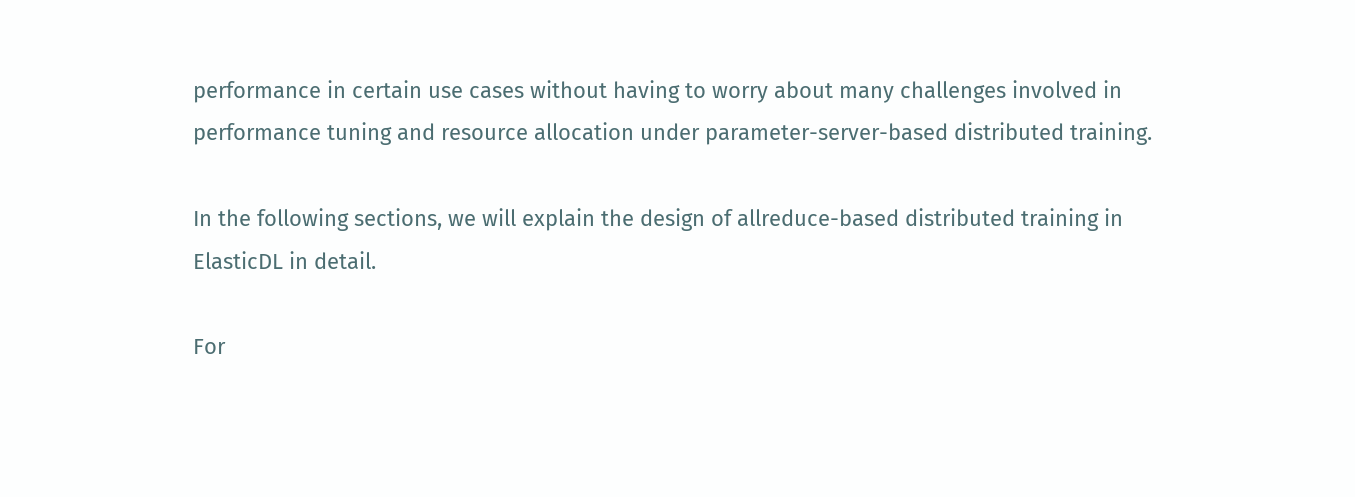performance in certain use cases without having to worry about many challenges involved in performance tuning and resource allocation under parameter-server-based distributed training.

In the following sections, we will explain the design of allreduce-based distributed training in ElasticDL in detail.

For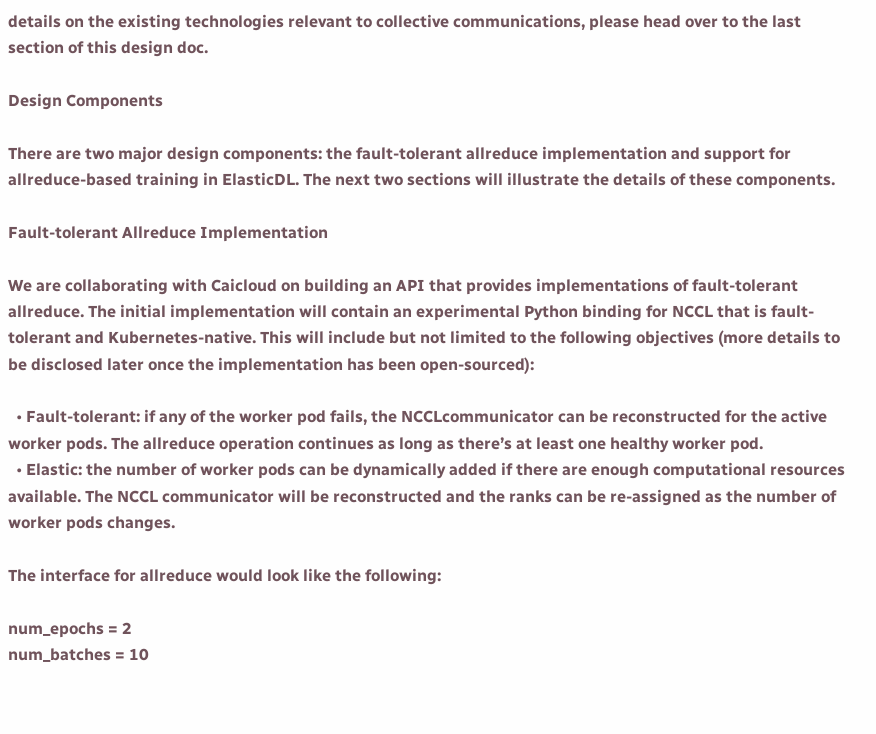details on the existing technologies relevant to collective communications, please head over to the last section of this design doc.

Design Components

There are two major design components: the fault-tolerant allreduce implementation and support for allreduce-based training in ElasticDL. The next two sections will illustrate the details of these components.

Fault-tolerant Allreduce Implementation

We are collaborating with Caicloud on building an API that provides implementations of fault-tolerant allreduce. The initial implementation will contain an experimental Python binding for NCCL that is fault-tolerant and Kubernetes-native. This will include but not limited to the following objectives (more details to be disclosed later once the implementation has been open-sourced):

  • Fault-tolerant: if any of the worker pod fails, the NCCLcommunicator can be reconstructed for the active worker pods. The allreduce operation continues as long as there’s at least one healthy worker pod.
  • Elastic: the number of worker pods can be dynamically added if there are enough computational resources available. The NCCL communicator will be reconstructed and the ranks can be re-assigned as the number of worker pods changes.

The interface for allreduce would look like the following:

num_epochs = 2
num_batches = 10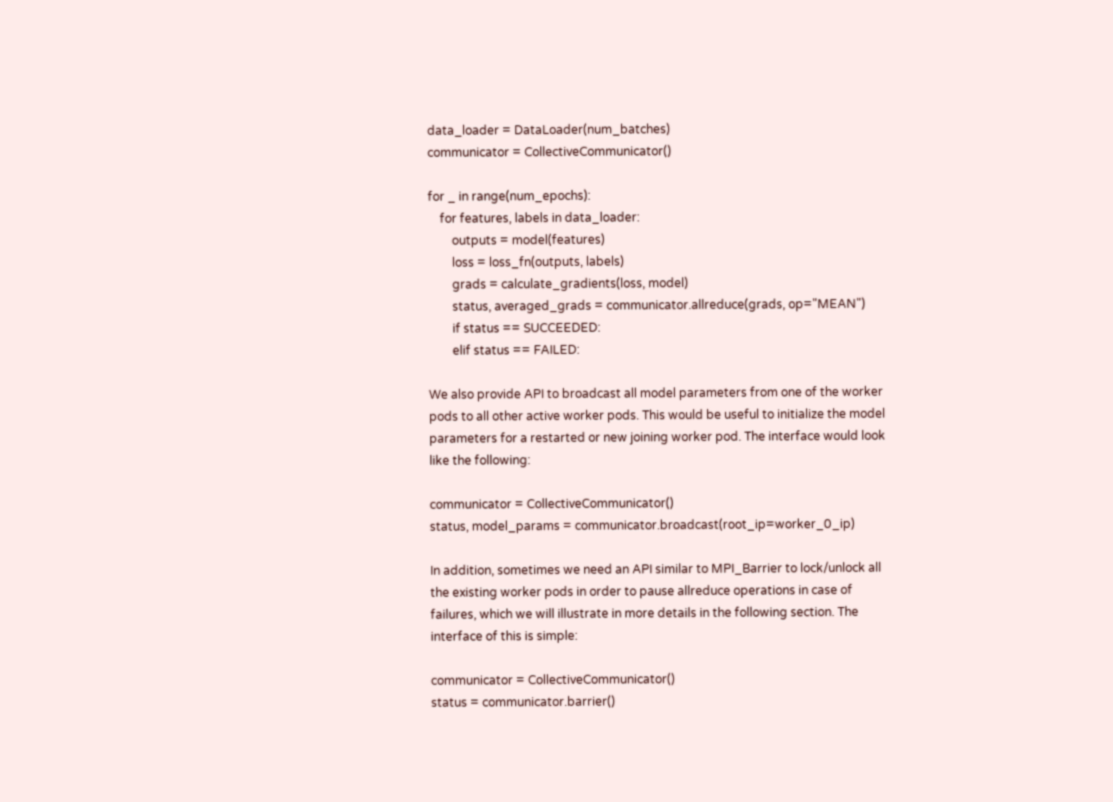data_loader = DataLoader(num_batches)
communicator = CollectiveCommunicator()

for _ in range(num_epochs):
    for features, labels in data_loader:
        outputs = model(features)
        loss = loss_fn(outputs, labels)
        grads = calculate_gradients(loss, model)
        status, averaged_grads = communicator.allreduce(grads, op="MEAN")
        if status == SUCCEEDED:
        elif status == FAILED:

We also provide API to broadcast all model parameters from one of the worker pods to all other active worker pods. This would be useful to initialize the model parameters for a restarted or new joining worker pod. The interface would look like the following:

communicator = CollectiveCommunicator()
status, model_params = communicator.broadcast(root_ip=worker_0_ip)

In addition, sometimes we need an API similar to MPI_Barrier to lock/unlock all the existing worker pods in order to pause allreduce operations in case of failures, which we will illustrate in more details in the following section. The interface of this is simple:

communicator = CollectiveCommunicator()
status = communicator.barrier()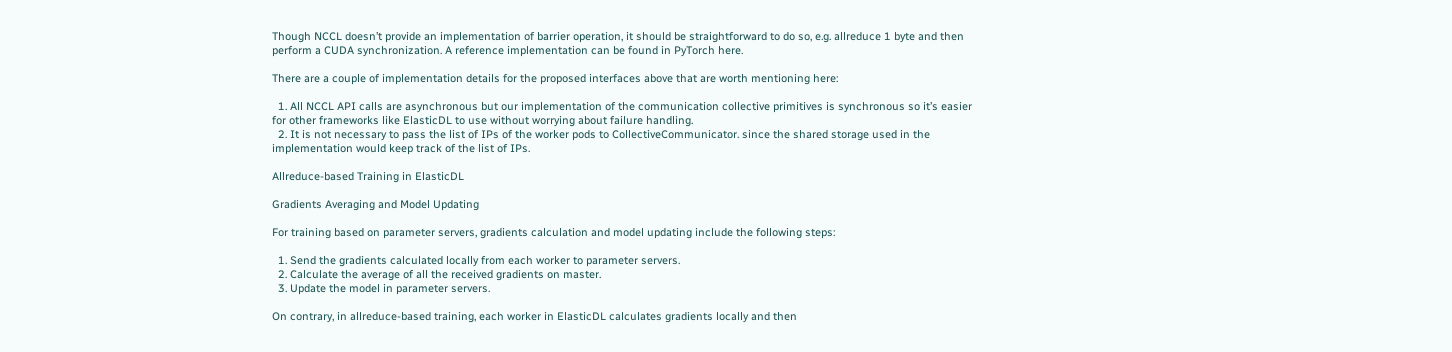Though NCCL doesn’t provide an implementation of barrier operation, it should be straightforward to do so, e.g. allreduce 1 byte and then perform a CUDA synchronization. A reference implementation can be found in PyTorch here.

There are a couple of implementation details for the proposed interfaces above that are worth mentioning here:

  1. All NCCL API calls are asynchronous but our implementation of the communication collective primitives is synchronous so it’s easier for other frameworks like ElasticDL to use without worrying about failure handling.
  2. It is not necessary to pass the list of IPs of the worker pods to CollectiveCommunicator. since the shared storage used in the implementation would keep track of the list of IPs.

Allreduce-based Training in ElasticDL

Gradients Averaging and Model Updating

For training based on parameter servers, gradients calculation and model updating include the following steps:

  1. Send the gradients calculated locally from each worker to parameter servers.
  2. Calculate the average of all the received gradients on master.
  3. Update the model in parameter servers.

On contrary, in allreduce-based training, each worker in ElasticDL calculates gradients locally and then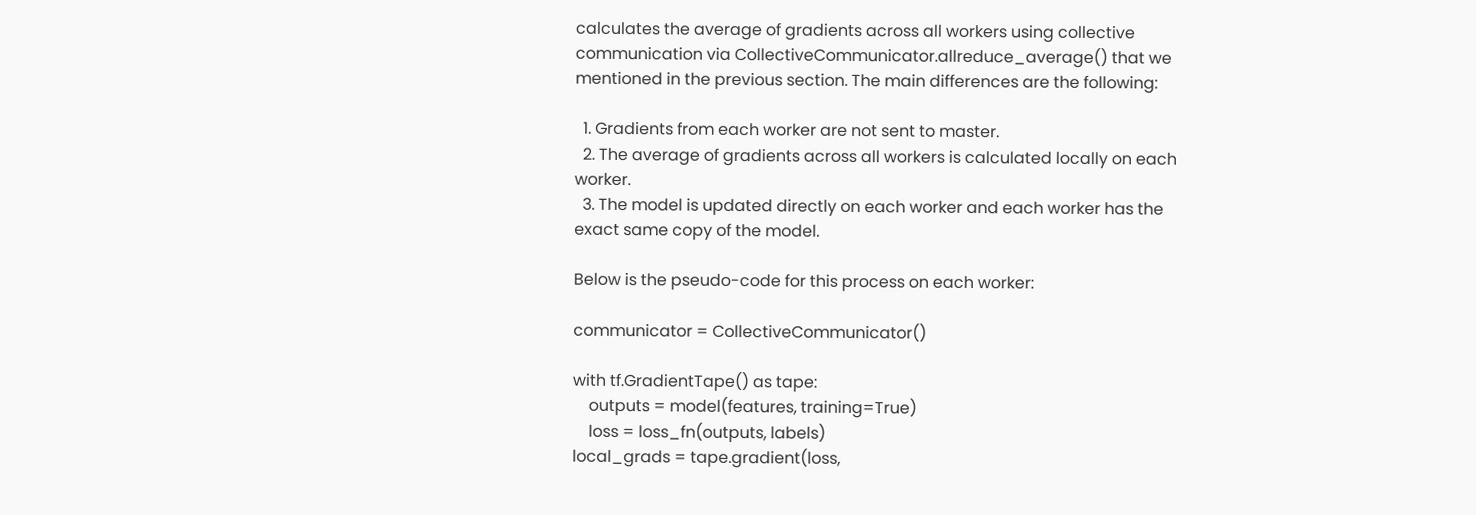calculates the average of gradients across all workers using collective communication via CollectiveCommunicator.allreduce_average() that we mentioned in the previous section. The main differences are the following:

  1. Gradients from each worker are not sent to master.
  2. The average of gradients across all workers is calculated locally on each worker.
  3. The model is updated directly on each worker and each worker has the exact same copy of the model.

Below is the pseudo-code for this process on each worker:

communicator = CollectiveCommunicator()

with tf.GradientTape() as tape:
    outputs = model(features, training=True)
    loss = loss_fn(outputs, labels)
local_grads = tape.gradient(loss,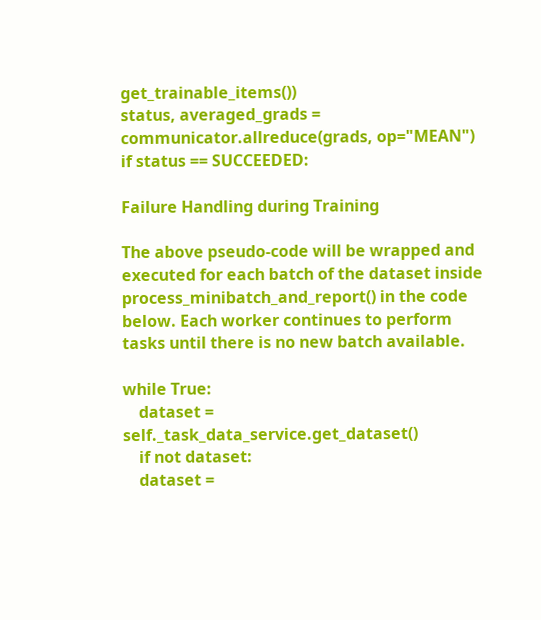get_trainable_items())
status, averaged_grads = communicator.allreduce(grads, op="MEAN")
if status == SUCCEEDED:

Failure Handling during Training

The above pseudo-code will be wrapped and executed for each batch of the dataset inside process_minibatch_and_report() in the code below. Each worker continues to perform tasks until there is no new batch available.

while True:
    dataset = self._task_data_service.get_dataset()
    if not dataset:
    dataset =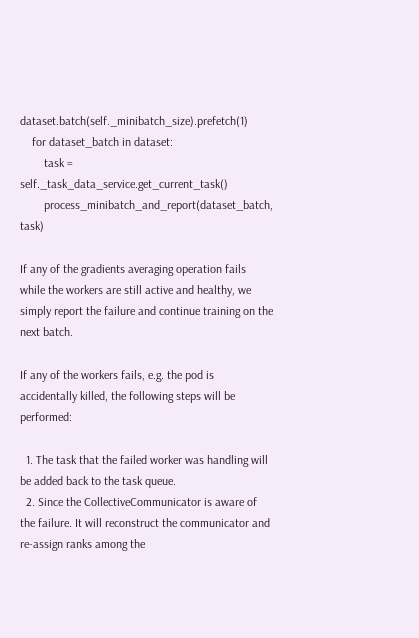dataset.batch(self._minibatch_size).prefetch(1)
    for dataset_batch in dataset:
        task = self._task_data_service.get_current_task()
        process_minibatch_and_report(dataset_batch, task)

If any of the gradients averaging operation fails while the workers are still active and healthy, we simply report the failure and continue training on the next batch.

If any of the workers fails, e.g. the pod is accidentally killed, the following steps will be performed:

  1. The task that the failed worker was handling will be added back to the task queue.
  2. Since the CollectiveCommunicator is aware of the failure. It will reconstruct the communicator and re-assign ranks among the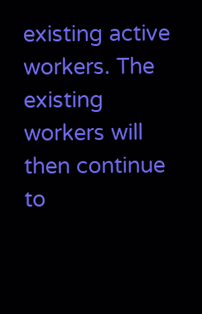existing active workers. The existing workers will then continue to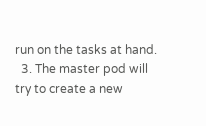run on the tasks at hand.
  3. The master pod will try to create a new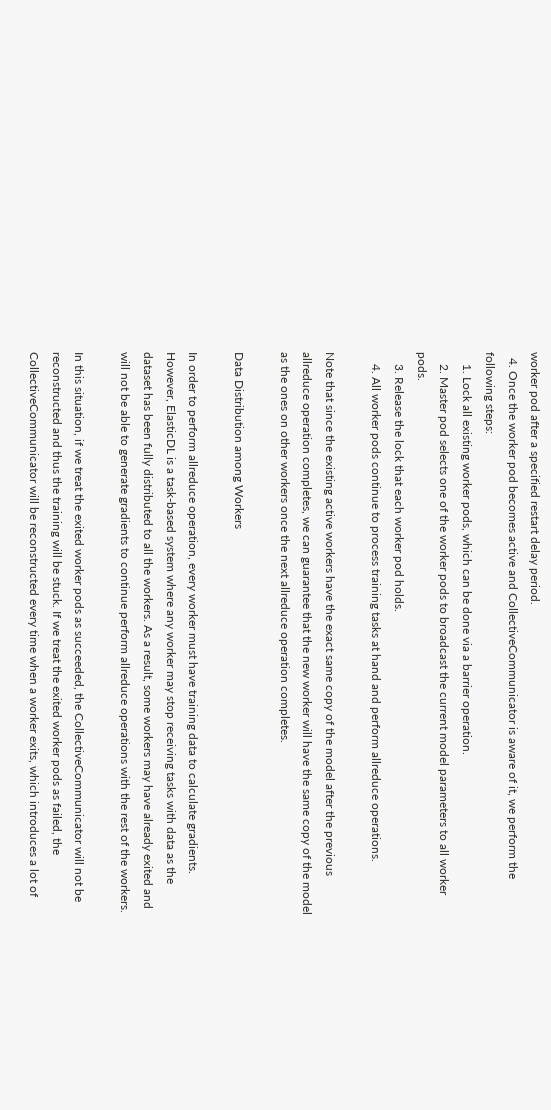worker pod after a specified restart delay period.
  4. Once the worker pod becomes active and CollectiveCommunicator is aware of it, we perform the following steps:
    1. Lock all existing worker pods, which can be done via a barrier operation.
    2. Master pod selects one of the worker pods to broadcast the current model parameters to all worker pods.
    3. Release the lock that each worker pod holds.
    4. All worker pods continue to process training tasks at hand and perform allreduce operations.

Note that since the existing active workers have the exact same copy of the model after the previous allreduce operation completes, we can guarantee that the new worker will have the same copy of the model as the ones on other workers once the next allreduce operation completes.

Data Distribution among Workers

In order to perform allreduce operation, every worker must have training data to calculate gradients. However, ElasticDL is a task-based system where any worker may stop receiving tasks with data as the dataset has been fully distributed to all the workers. As a result, some workers may have already exited and will not be able to generate gradients to continue perform allreduce operations with the rest of the workers.

In this situation, if we treat the exited worker pods as succeeded, the CollectiveCommunicator will not be reconstructed and thus the training will be stuck. If we treat the exited worker pods as failed, the CollectiveCommunicator will be reconstructed every time when a worker exits, which introduces a lot of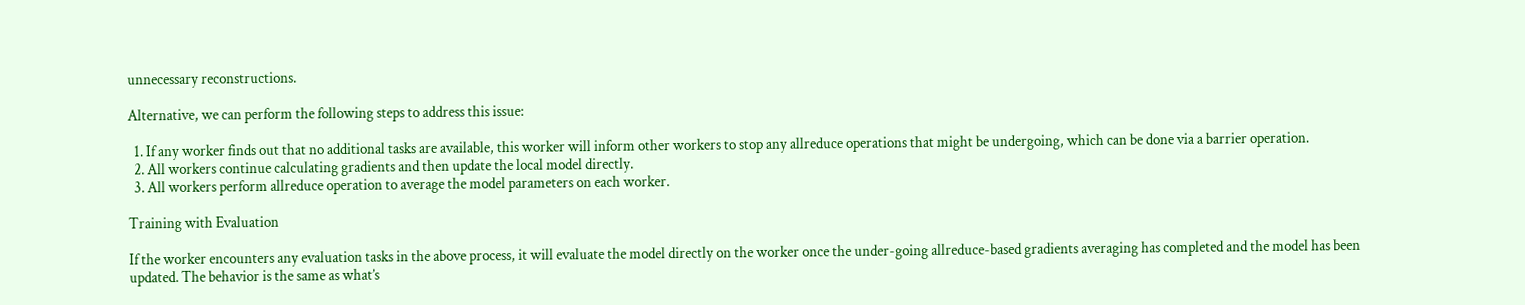unnecessary reconstructions.

Alternative, we can perform the following steps to address this issue:

  1. If any worker finds out that no additional tasks are available, this worker will inform other workers to stop any allreduce operations that might be undergoing, which can be done via a barrier operation.
  2. All workers continue calculating gradients and then update the local model directly.
  3. All workers perform allreduce operation to average the model parameters on each worker.

Training with Evaluation

If the worker encounters any evaluation tasks in the above process, it will evaluate the model directly on the worker once the under-going allreduce-based gradients averaging has completed and the model has been updated. The behavior is the same as what’s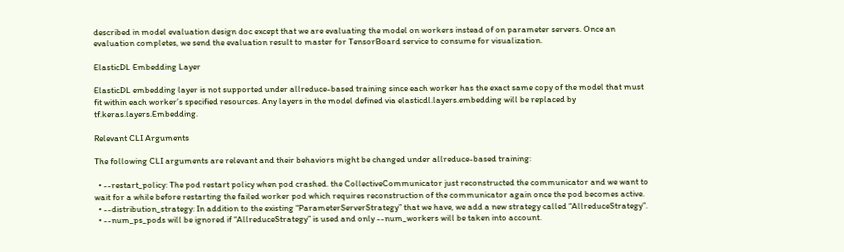described in model evaluation design doc except that we are evaluating the model on workers instead of on parameter servers. Once an evaluation completes, we send the evaluation result to master for TensorBoard service to consume for visualization.

ElasticDL Embedding Layer

ElasticDL embedding layer is not supported under allreduce-based training since each worker has the exact same copy of the model that must fit within each worker’s specified resources. Any layers in the model defined via elasticdl.layers.embedding will be replaced by tf.keras.layers.Embedding.

Relevant CLI Arguments

The following CLI arguments are relevant and their behaviors might be changed under allreduce-based training:

  • --restart_policy: The pod restart policy when pod crashed. the CollectiveCommunicator just reconstructed the communicator and we want to wait for a while before restarting the failed worker pod which requires reconstruction of the communicator again once the pod becomes active.
  • --distribution_strategy: In addition to the existing “ParameterServerStrategy” that we have, we add a new strategy called “AllreduceStrategy”.
  • --num_ps_pods will be ignored if “AllreduceStrategy” is used and only --num_workers will be taken into account.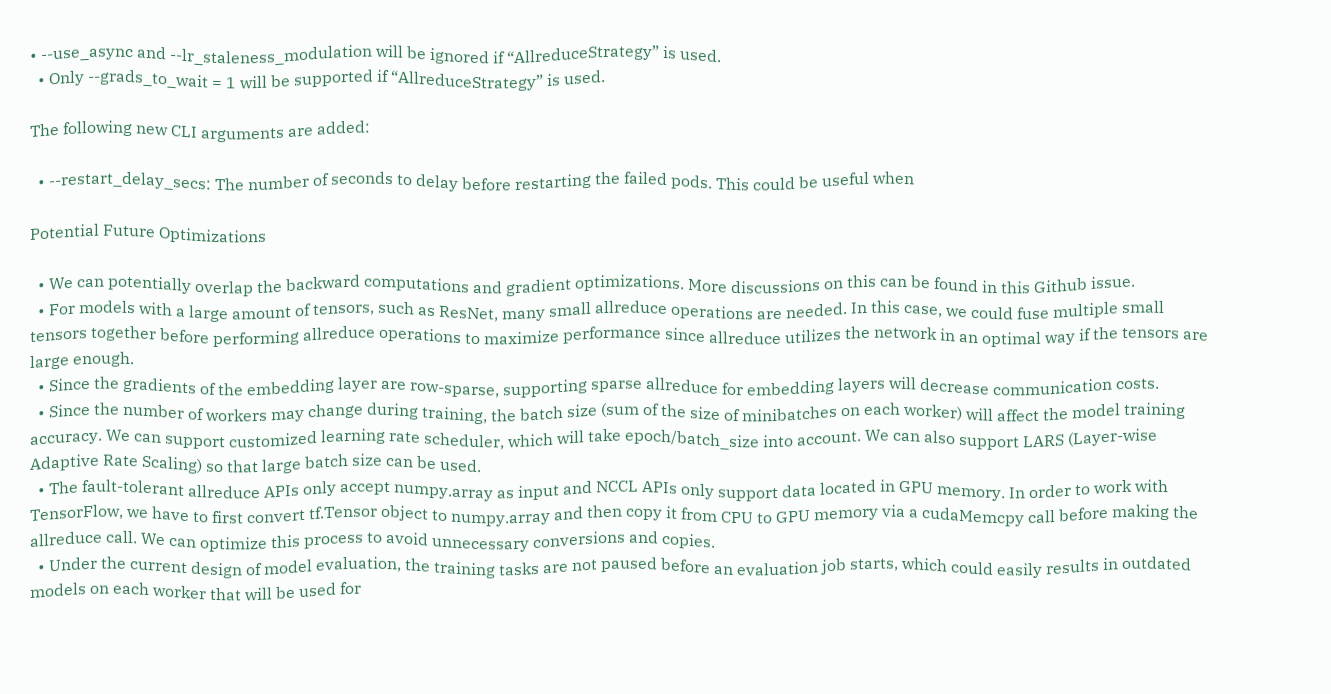• --use_async and --lr_staleness_modulation will be ignored if “AllreduceStrategy” is used.
  • Only --grads_to_wait = 1 will be supported if “AllreduceStrategy” is used.

The following new CLI arguments are added:

  • --restart_delay_secs: The number of seconds to delay before restarting the failed pods. This could be useful when

Potential Future Optimizations

  • We can potentially overlap the backward computations and gradient optimizations. More discussions on this can be found in this Github issue.
  • For models with a large amount of tensors, such as ResNet, many small allreduce operations are needed. In this case, we could fuse multiple small tensors together before performing allreduce operations to maximize performance since allreduce utilizes the network in an optimal way if the tensors are large enough.
  • Since the gradients of the embedding layer are row-sparse, supporting sparse allreduce for embedding layers will decrease communication costs.
  • Since the number of workers may change during training, the batch size (sum of the size of minibatches on each worker) will affect the model training accuracy. We can support customized learning rate scheduler, which will take epoch/batch_size into account. We can also support LARS (Layer-wise Adaptive Rate Scaling) so that large batch size can be used.
  • The fault-tolerant allreduce APIs only accept numpy.array as input and NCCL APIs only support data located in GPU memory. In order to work with TensorFlow, we have to first convert tf.Tensor object to numpy.array and then copy it from CPU to GPU memory via a cudaMemcpy call before making the allreduce call. We can optimize this process to avoid unnecessary conversions and copies.
  • Under the current design of model evaluation, the training tasks are not paused before an evaluation job starts, which could easily results in outdated models on each worker that will be used for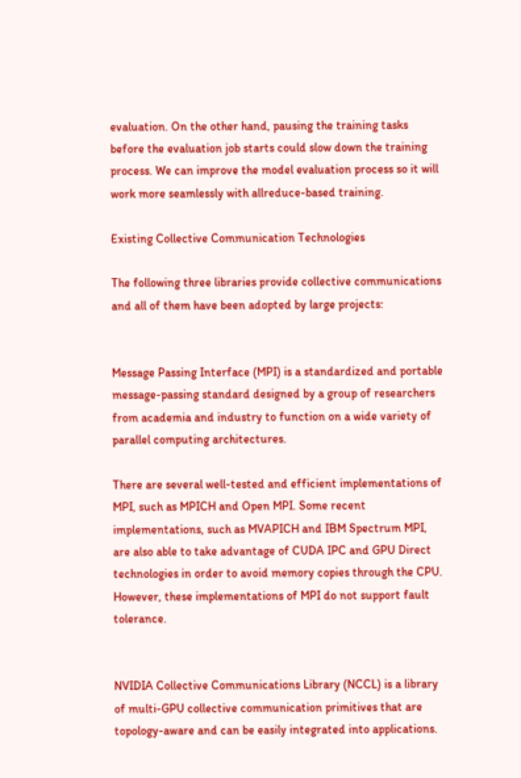evaluation. On the other hand, pausing the training tasks before the evaluation job starts could slow down the training process. We can improve the model evaluation process so it will work more seamlessly with allreduce-based training.

Existing Collective Communication Technologies

The following three libraries provide collective communications and all of them have been adopted by large projects:


Message Passing Interface (MPI) is a standardized and portable message-passing standard designed by a group of researchers from academia and industry to function on a wide variety of parallel computing architectures.

There are several well-tested and efficient implementations of MPI, such as MPICH and Open MPI. Some recent implementations, such as MVAPICH and IBM Spectrum MPI, are also able to take advantage of CUDA IPC and GPU Direct technologies in order to avoid memory copies through the CPU. However, these implementations of MPI do not support fault tolerance.


NVIDIA Collective Communications Library (NCCL) is a library of multi-GPU collective communication primitives that are topology-aware and can be easily integrated into applications.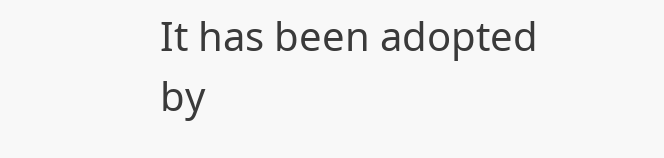It has been adopted by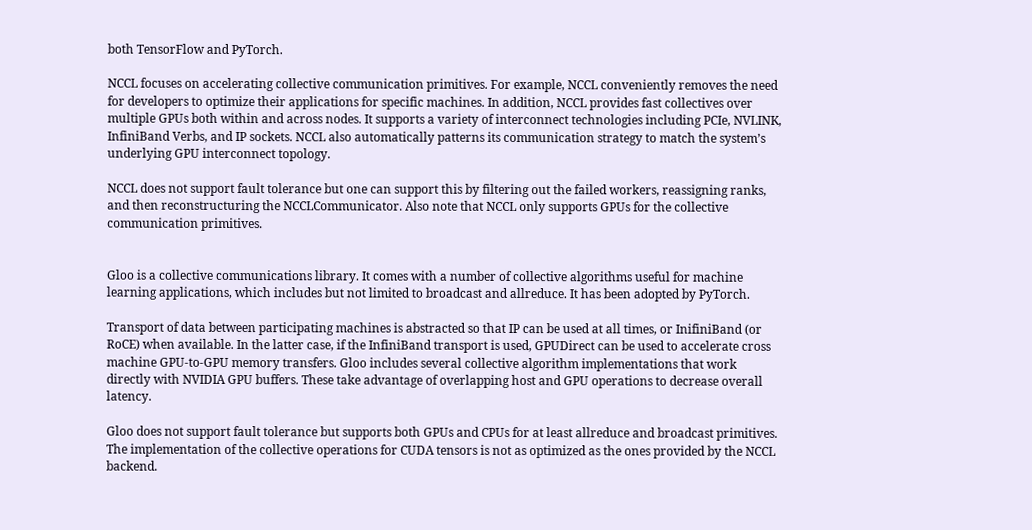both TensorFlow and PyTorch.

NCCL focuses on accelerating collective communication primitives. For example, NCCL conveniently removes the need for developers to optimize their applications for specific machines. In addition, NCCL provides fast collectives over multiple GPUs both within and across nodes. It supports a variety of interconnect technologies including PCIe, NVLINK, InfiniBand Verbs, and IP sockets. NCCL also automatically patterns its communication strategy to match the system’s underlying GPU interconnect topology.

NCCL does not support fault tolerance but one can support this by filtering out the failed workers, reassigning ranks, and then reconstructuring the NCCLCommunicator. Also note that NCCL only supports GPUs for the collective communication primitives.


Gloo is a collective communications library. It comes with a number of collective algorithms useful for machine learning applications, which includes but not limited to broadcast and allreduce. It has been adopted by PyTorch.

Transport of data between participating machines is abstracted so that IP can be used at all times, or InifiniBand (or RoCE) when available. In the latter case, if the InfiniBand transport is used, GPUDirect can be used to accelerate cross machine GPU-to-GPU memory transfers. Gloo includes several collective algorithm implementations that work directly with NVIDIA GPU buffers. These take advantage of overlapping host and GPU operations to decrease overall latency.

Gloo does not support fault tolerance but supports both GPUs and CPUs for at least allreduce and broadcast primitives. The implementation of the collective operations for CUDA tensors is not as optimized as the ones provided by the NCCL backend.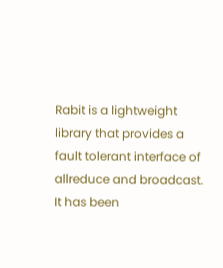Rabit is a lightweight library that provides a fault tolerant interface of allreduce and broadcast. It has been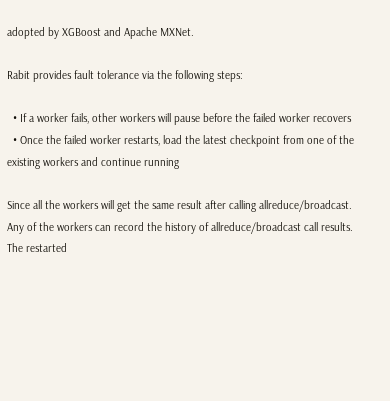adopted by XGBoost and Apache MXNet.

Rabit provides fault tolerance via the following steps:

  • If a worker fails, other workers will pause before the failed worker recovers
  • Once the failed worker restarts, load the latest checkpoint from one of the existing workers and continue running

Since all the workers will get the same result after calling allreduce/broadcast. Any of the workers can record the history of allreduce/broadcast call results. The restarted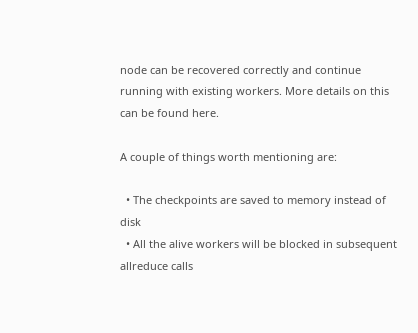node can be recovered correctly and continue running with existing workers. More details on this can be found here.

A couple of things worth mentioning are:

  • The checkpoints are saved to memory instead of disk
  • All the alive workers will be blocked in subsequent allreduce calls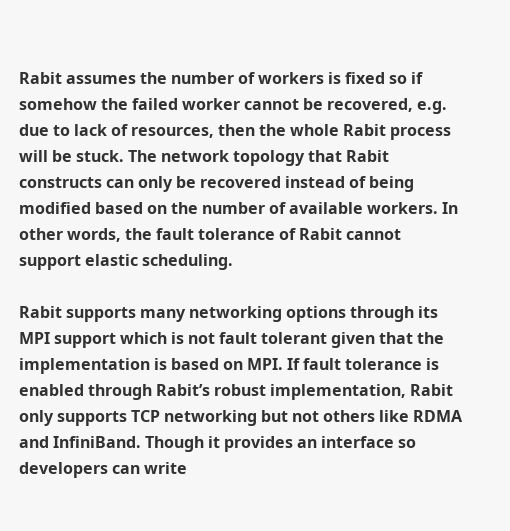Rabit assumes the number of workers is fixed so if somehow the failed worker cannot be recovered, e.g. due to lack of resources, then the whole Rabit process will be stuck. The network topology that Rabit constructs can only be recovered instead of being modified based on the number of available workers. In other words, the fault tolerance of Rabit cannot support elastic scheduling.

Rabit supports many networking options through its MPI support which is not fault tolerant given that the implementation is based on MPI. If fault tolerance is enabled through Rabit’s robust implementation, Rabit only supports TCP networking but not others like RDMA and InfiniBand. Though it provides an interface so developers can write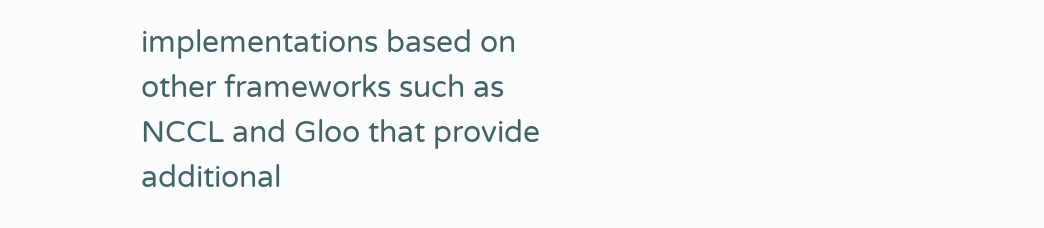implementations based on other frameworks such as NCCL and Gloo that provide additional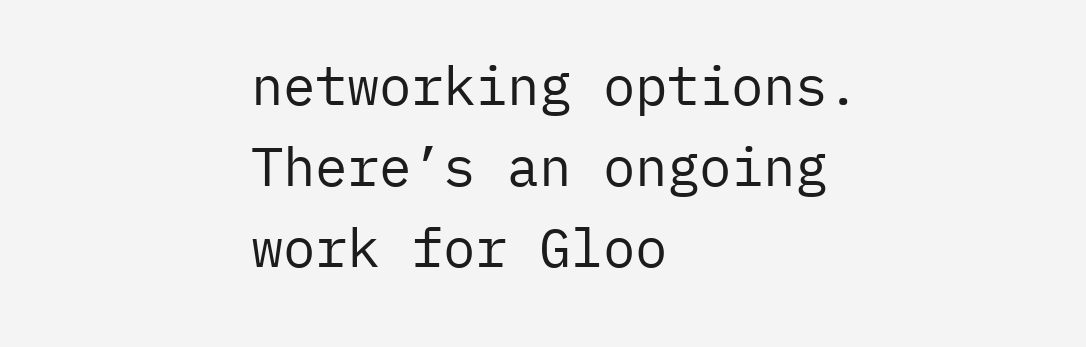networking options. There’s an ongoing work for Gloo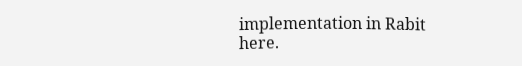implementation in Rabit here.